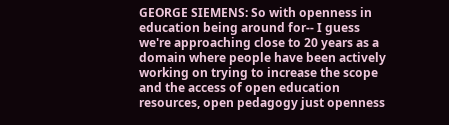GEORGE SIEMENS: So with openness in education being around for-- I guess we're approaching close to 20 years as a domain where people have been actively working on trying to increase the scope and the access of open education resources, open pedagogy just openness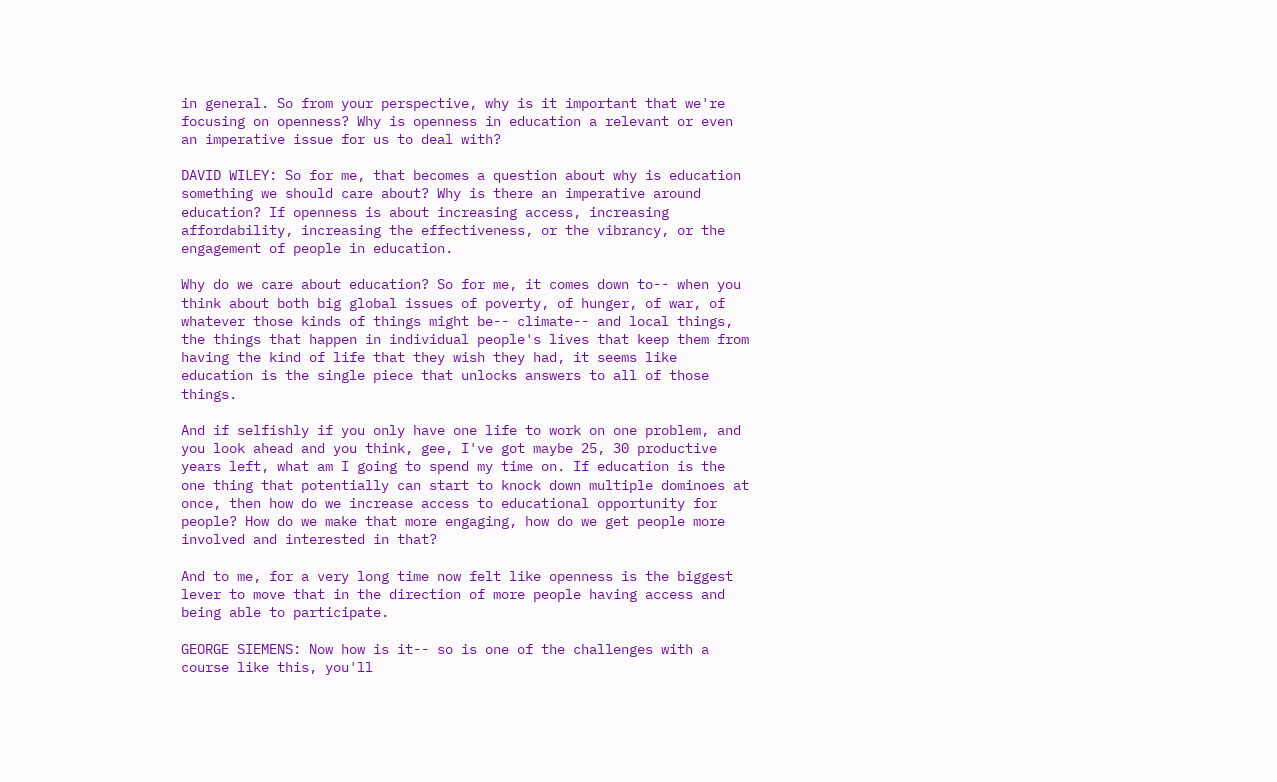in general. So from your perspective, why is it important that we're focusing on openness? Why is openness in education a relevant or even an imperative issue for us to deal with?

DAVID WILEY: So for me, that becomes a question about why is education something we should care about? Why is there an imperative around education? If openness is about increasing access, increasing affordability, increasing the effectiveness, or the vibrancy, or the engagement of people in education.

Why do we care about education? So for me, it comes down to-- when you think about both big global issues of poverty, of hunger, of war, of whatever those kinds of things might be-- climate-- and local things, the things that happen in individual people's lives that keep them from having the kind of life that they wish they had, it seems like education is the single piece that unlocks answers to all of those things.

And if selfishly if you only have one life to work on one problem, and you look ahead and you think, gee, I've got maybe 25, 30 productive years left, what am I going to spend my time on. If education is the one thing that potentially can start to knock down multiple dominoes at once, then how do we increase access to educational opportunity for people? How do we make that more engaging, how do we get people more involved and interested in that?

And to me, for a very long time now felt like openness is the biggest lever to move that in the direction of more people having access and being able to participate.

GEORGE SIEMENS: Now how is it-- so is one of the challenges with a course like this, you'll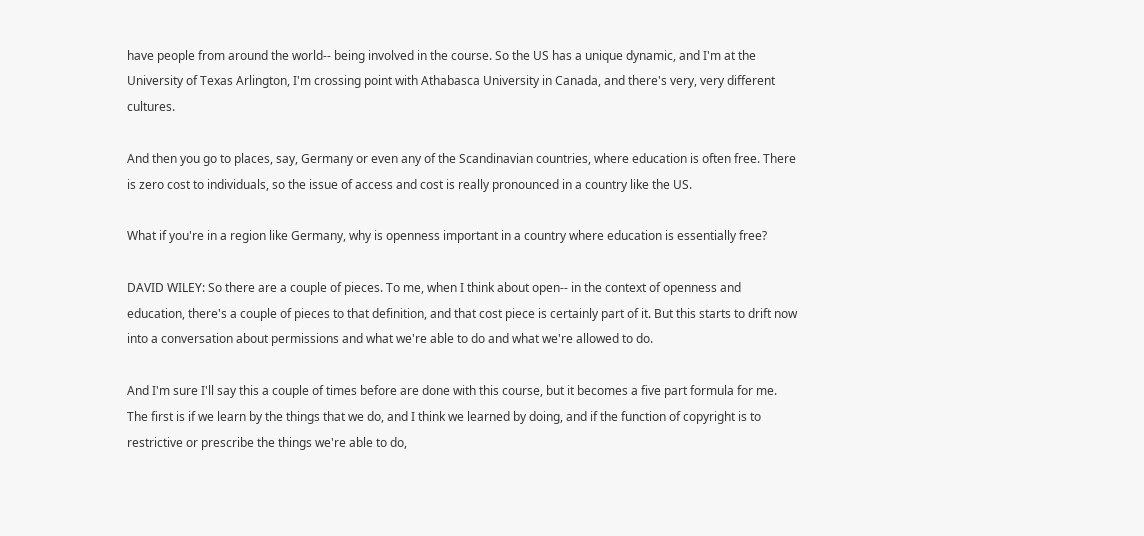have people from around the world-- being involved in the course. So the US has a unique dynamic, and I'm at the University of Texas Arlington, I'm crossing point with Athabasca University in Canada, and there's very, very different cultures.

And then you go to places, say, Germany or even any of the Scandinavian countries, where education is often free. There is zero cost to individuals, so the issue of access and cost is really pronounced in a country like the US.

What if you're in a region like Germany, why is openness important in a country where education is essentially free?

DAVID WILEY: So there are a couple of pieces. To me, when I think about open-- in the context of openness and education, there's a couple of pieces to that definition, and that cost piece is certainly part of it. But this starts to drift now into a conversation about permissions and what we're able to do and what we're allowed to do.

And I'm sure I'll say this a couple of times before are done with this course, but it becomes a five part formula for me. The first is if we learn by the things that we do, and I think we learned by doing, and if the function of copyright is to restrictive or prescribe the things we're able to do,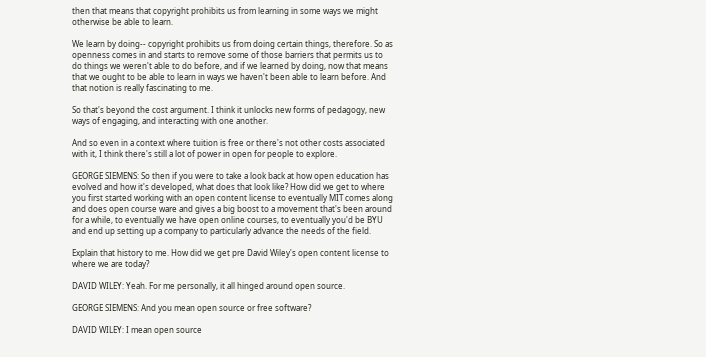then that means that copyright prohibits us from learning in some ways we might otherwise be able to learn.

We learn by doing-- copyright prohibits us from doing certain things, therefore. So as openness comes in and starts to remove some of those barriers that permits us to do things we weren't able to do before, and if we learned by doing, now that means that we ought to be able to learn in ways we haven't been able to learn before. And that notion is really fascinating to me.

So that's beyond the cost argument. I think it unlocks new forms of pedagogy, new ways of engaging, and interacting with one another.

And so even in a context where tuition is free or there's not other costs associated with it, I think there's still a lot of power in open for people to explore.

GEORGE SIEMENS: So then if you were to take a look back at how open education has evolved and how it's developed, what does that look like? How did we get to where you first started working with an open content license to eventually MIT comes along and does open course ware and gives a big boost to a movement that's been around for a while, to eventually we have open online courses, to eventually you'd be BYU and end up setting up a company to particularly advance the needs of the field.

Explain that history to me. How did we get pre David Wiley's open content license to where we are today?

DAVID WILEY: Yeah. For me personally, it all hinged around open source.

GEORGE SIEMENS: And you mean open source or free software?

DAVID WILEY: I mean open source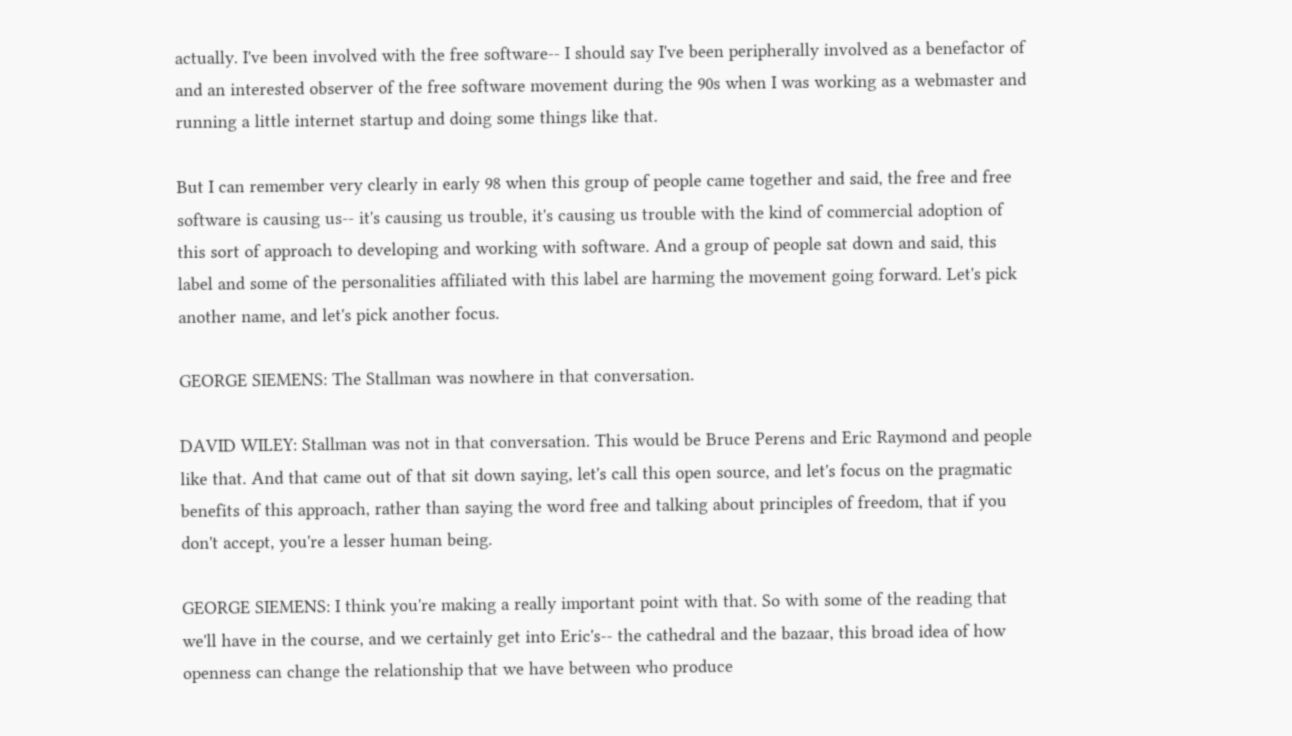actually. I've been involved with the free software-- I should say I've been peripherally involved as a benefactor of and an interested observer of the free software movement during the 90s when I was working as a webmaster and running a little internet startup and doing some things like that.

But I can remember very clearly in early 98 when this group of people came together and said, the free and free software is causing us-- it's causing us trouble, it's causing us trouble with the kind of commercial adoption of this sort of approach to developing and working with software. And a group of people sat down and said, this label and some of the personalities affiliated with this label are harming the movement going forward. Let's pick another name, and let's pick another focus.

GEORGE SIEMENS: The Stallman was nowhere in that conversation.

DAVID WILEY: Stallman was not in that conversation. This would be Bruce Perens and Eric Raymond and people like that. And that came out of that sit down saying, let's call this open source, and let's focus on the pragmatic benefits of this approach, rather than saying the word free and talking about principles of freedom, that if you don't accept, you're a lesser human being.

GEORGE SIEMENS: I think you're making a really important point with that. So with some of the reading that we'll have in the course, and we certainly get into Eric's-- the cathedral and the bazaar, this broad idea of how openness can change the relationship that we have between who produce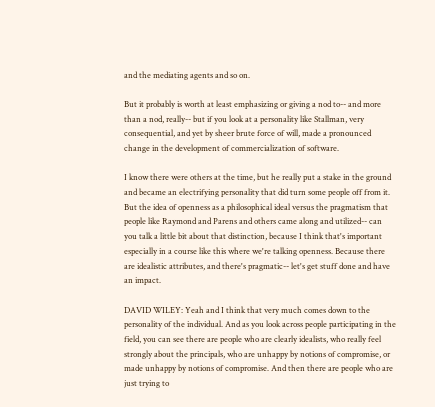and the mediating agents and so on.

But it probably is worth at least emphasizing or giving a nod to-- and more than a nod, really-- but if you look at a personality like Stallman, very consequential, and yet by sheer brute force of will, made a pronounced change in the development of commercialization of software.

I know there were others at the time, but he really put a stake in the ground and became an electrifying personality that did turn some people off from it. But the idea of openness as a philosophical ideal versus the pragmatism that people like Raymond and Parens and others came along and utilized-- can you talk a little bit about that distinction, because I think that's important especially in a course like this where we're talking openness. Because there are idealistic attributes, and there's pragmatic-- let's get stuff done and have an impact.

DAVID WILEY: Yeah and I think that very much comes down to the personality of the individual. And as you look across people participating in the field, you can see there are people who are clearly idealists, who really feel strongly about the principals, who are unhappy by notions of compromise, or made unhappy by notions of compromise. And then there are people who are just trying to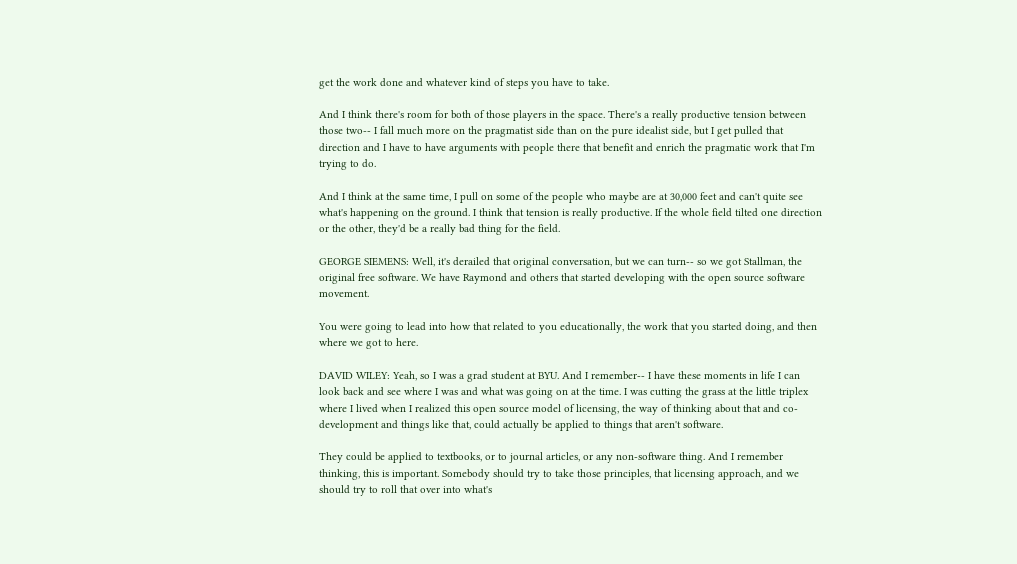get the work done and whatever kind of steps you have to take.

And I think there's room for both of those players in the space. There's a really productive tension between those two-- I fall much more on the pragmatist side than on the pure idealist side, but I get pulled that direction and I have to have arguments with people there that benefit and enrich the pragmatic work that I'm trying to do.

And I think at the same time, I pull on some of the people who maybe are at 30,000 feet and can't quite see what's happening on the ground. I think that tension is really productive. If the whole field tilted one direction or the other, they'd be a really bad thing for the field.

GEORGE SIEMENS: Well, it's derailed that original conversation, but we can turn-- so we got Stallman, the original free software. We have Raymond and others that started developing with the open source software movement.

You were going to lead into how that related to you educationally, the work that you started doing, and then where we got to here.

DAVID WILEY: Yeah, so I was a grad student at BYU. And I remember-- I have these moments in life I can look back and see where I was and what was going on at the time. I was cutting the grass at the little triplex where I lived when I realized this open source model of licensing, the way of thinking about that and co-development and things like that, could actually be applied to things that aren't software.

They could be applied to textbooks, or to journal articles, or any non-software thing. And I remember thinking, this is important. Somebody should try to take those principles, that licensing approach, and we should try to roll that over into what's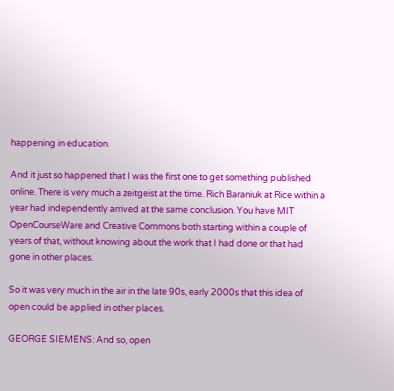happening in education.

And it just so happened that I was the first one to get something published online. There is very much a zeitgeist at the time. Rich Baraniuk at Rice within a year had independently arrived at the same conclusion. You have MIT OpenCourseWare and Creative Commons both starting within a couple of years of that, without knowing about the work that I had done or that had gone in other places.

So it was very much in the air in the late 90s, early 2000s that this idea of open could be applied in other places.

GEORGE SIEMENS: And so, open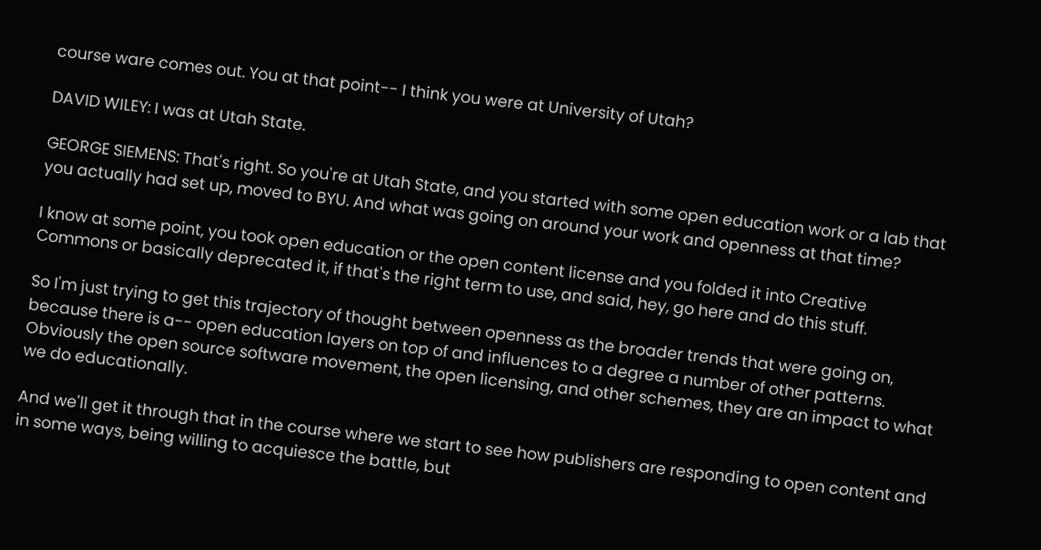course ware comes out. You at that point-- I think you were at University of Utah?

DAVID WILEY: I was at Utah State.

GEORGE SIEMENS: That's right. So you're at Utah State, and you started with some open education work or a lab that you actually had set up, moved to BYU. And what was going on around your work and openness at that time?

I know at some point, you took open education or the open content license and you folded it into Creative Commons or basically deprecated it, if that's the right term to use, and said, hey, go here and do this stuff.

So I'm just trying to get this trajectory of thought between openness as the broader trends that were going on, because there is a-- open education layers on top of and influences to a degree a number of other patterns. Obviously the open source software movement, the open licensing, and other schemes, they are an impact to what we do educationally.

And we'll get it through that in the course where we start to see how publishers are responding to open content and in some ways, being willing to acquiesce the battle, but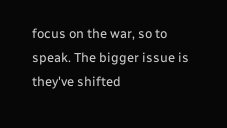focus on the war, so to speak. The bigger issue is they've shifted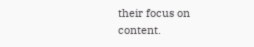their focus on content.